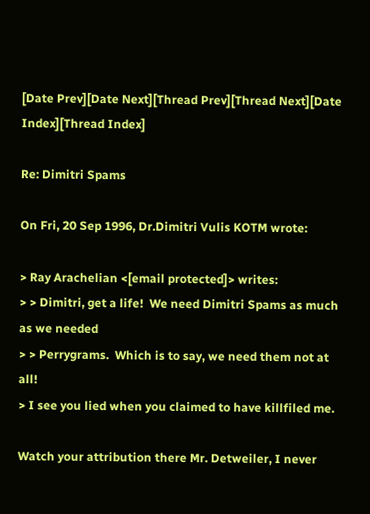[Date Prev][Date Next][Thread Prev][Thread Next][Date Index][Thread Index]

Re: Dimitri Spams

On Fri, 20 Sep 1996, Dr.Dimitri Vulis KOTM wrote:

> Ray Arachelian <[email protected]> writes:
> > Dimitri, get a life!  We need Dimitri Spams as much as we needed
> > Perrygrams.  Which is to say, we need them not at all!
> I see you lied when you claimed to have killfiled me.

Watch your attribution there Mr. Detweiler, I never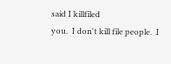said I killfiled
you.  I don't kill file people.  I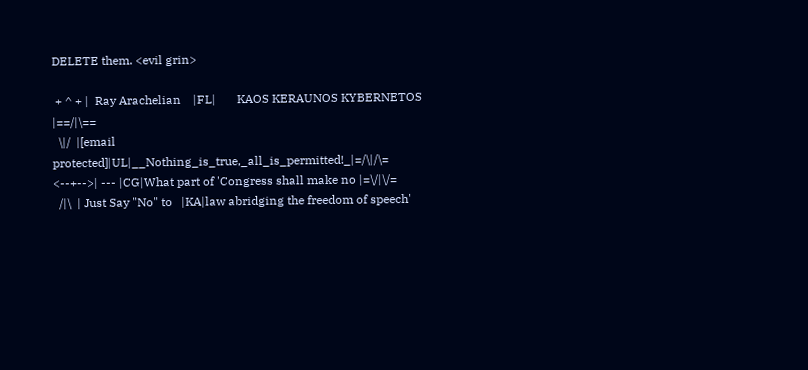DELETE them. <evil grin>

 + ^ + |  Ray Arachelian    |FL|       KAOS KERAUNOS KYBERNETOS      |==/|\==
  \|/  |[email protected]|UL|__Nothing_is_true,_all_is_permitted!_|=/\|/\=
<--+-->| --- |CG|What part of 'Congress shall make no |=\/|\/=
  /|\  | Just Say "No" to   |KA|law abridging the freedom of speech'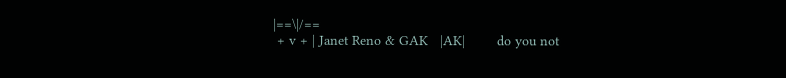|==\|/==
 + v + | Janet Reno & GAK   |AK|        do you not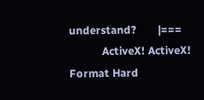understand?       |===
           ActiveX! ActiveX! Format Hard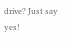drive? Just say yes!